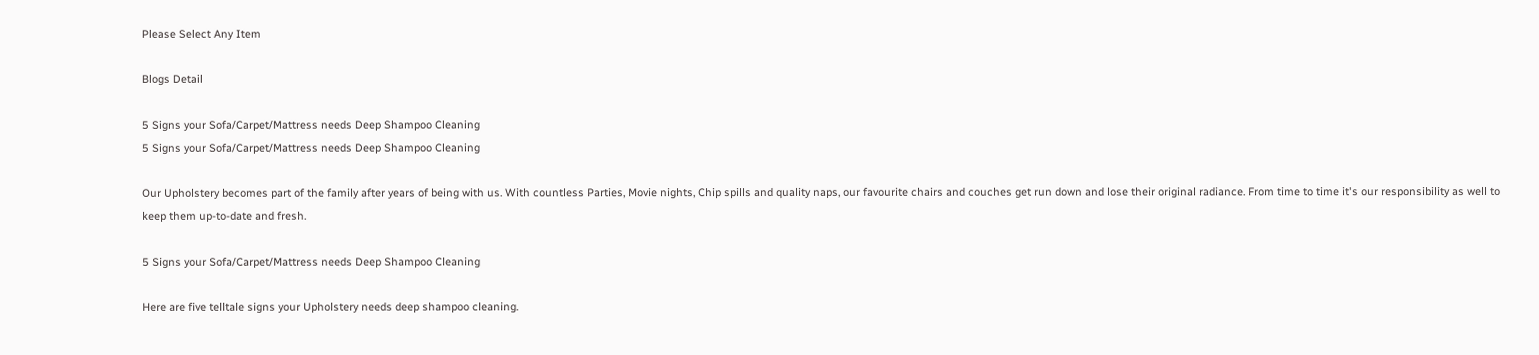Please Select Any Item

Blogs Detail

5 Signs your Sofa/Carpet/Mattress needs Deep Shampoo Cleaning
5 Signs your Sofa/Carpet/Mattress needs Deep Shampoo Cleaning

Our Upholstery becomes part of the family after years of being with us. With countless Parties, Movie nights, Chip spills and quality naps, our favourite chairs and couches get run down and lose their original radiance. From time to time it's our responsibility as well to keep them up-to-date and fresh.

5 Signs your Sofa/Carpet/Mattress needs Deep Shampoo Cleaning

Here are five telltale signs your Upholstery needs deep shampoo cleaning.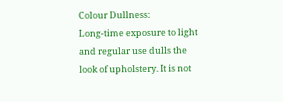Colour Dullness:
Long-time exposure to light and regular use dulls the look of upholstery. It is not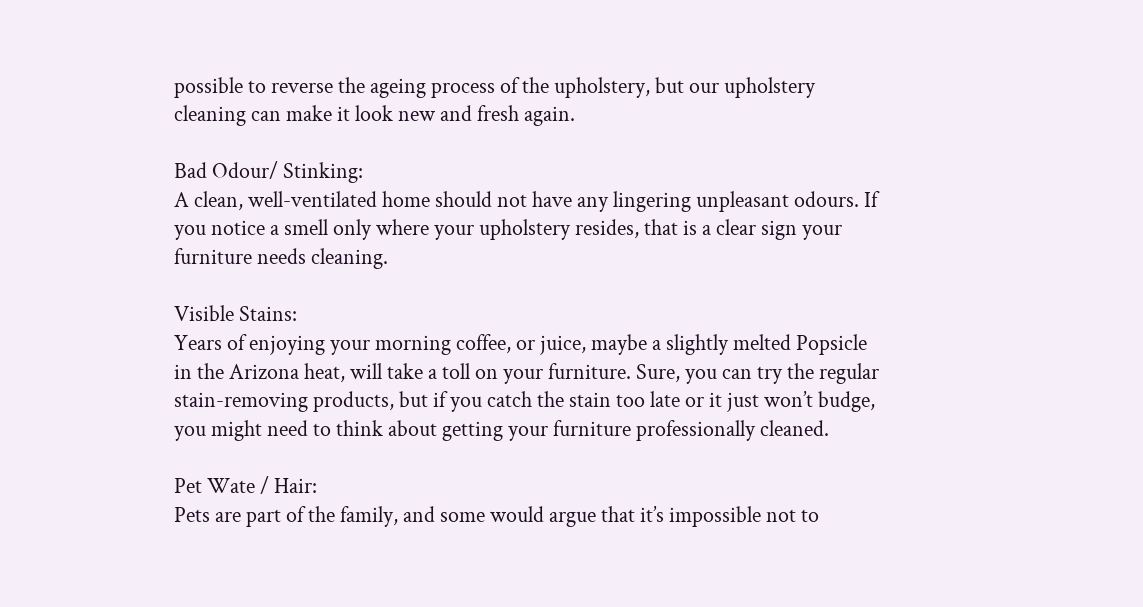possible to reverse the ageing process of the upholstery, but our upholstery cleaning can make it look new and fresh again.

Bad Odour/ Stinking:
A clean, well-ventilated home should not have any lingering unpleasant odours. If you notice a smell only where your upholstery resides, that is a clear sign your furniture needs cleaning.

Visible Stains:
Years of enjoying your morning coffee, or juice, maybe a slightly melted Popsicle in the Arizona heat, will take a toll on your furniture. Sure, you can try the regular stain-removing products, but if you catch the stain too late or it just won’t budge, you might need to think about getting your furniture professionally cleaned.

Pet Wate / Hair:
Pets are part of the family, and some would argue that it’s impossible not to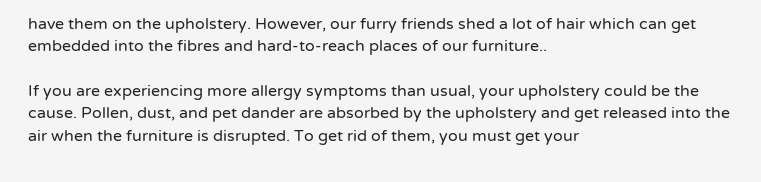have them on the upholstery. However, our furry friends shed a lot of hair which can get embedded into the fibres and hard-to-reach places of our furniture..

If you are experiencing more allergy symptoms than usual, your upholstery could be the cause. Pollen, dust, and pet dander are absorbed by the upholstery and get released into the air when the furniture is disrupted. To get rid of them, you must get your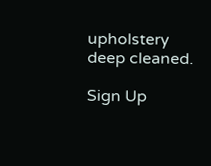upholstery deep cleaned.

Sign Up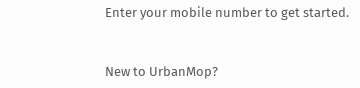Enter your mobile number to get started.


New to UrbanMop?